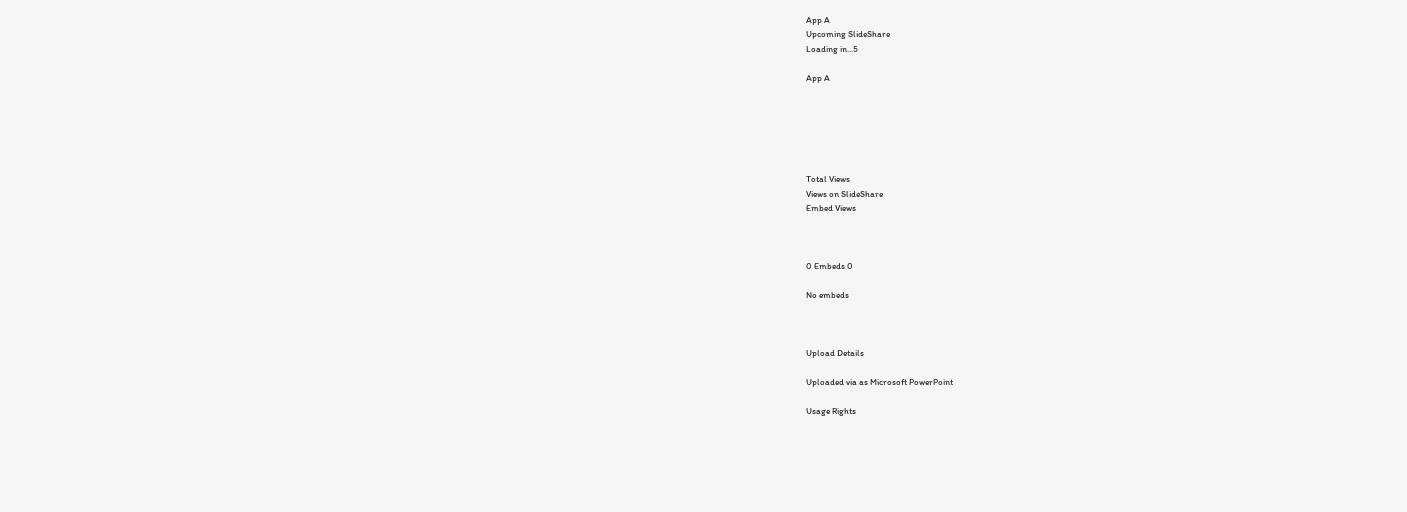App A
Upcoming SlideShare
Loading in...5

App A






Total Views
Views on SlideShare
Embed Views



0 Embeds 0

No embeds



Upload Details

Uploaded via as Microsoft PowerPoint

Usage Rights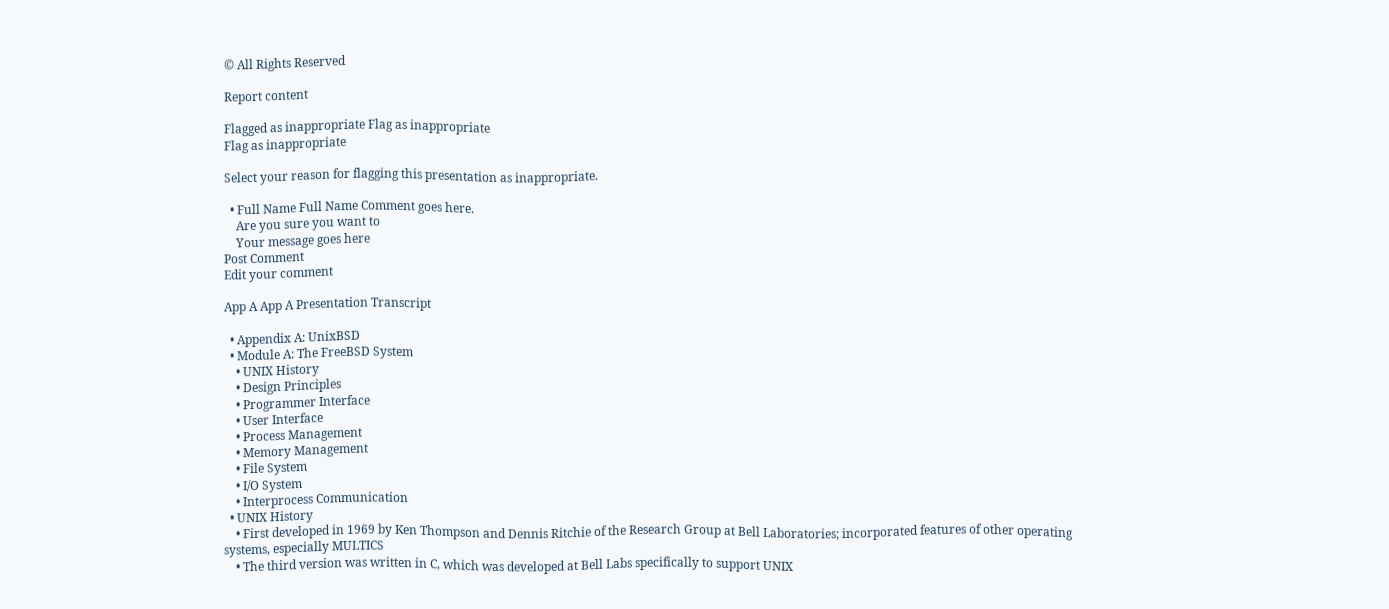© All Rights Reserved

Report content

Flagged as inappropriate Flag as inappropriate
Flag as inappropriate

Select your reason for flagging this presentation as inappropriate.

  • Full Name Full Name Comment goes here.
    Are you sure you want to
    Your message goes here
Post Comment
Edit your comment

App A App A Presentation Transcript

  • Appendix A: UnixBSD
  • Module A: The FreeBSD System
    • UNIX History
    • Design Principles
    • Programmer Interface
    • User Interface
    • Process Management
    • Memory Management
    • File System
    • I/O System
    • Interprocess Communication
  • UNIX History
    • First developed in 1969 by Ken Thompson and Dennis Ritchie of the Research Group at Bell Laboratories; incorporated features of other operating systems, especially MULTICS
    • The third version was written in C, which was developed at Bell Labs specifically to support UNIX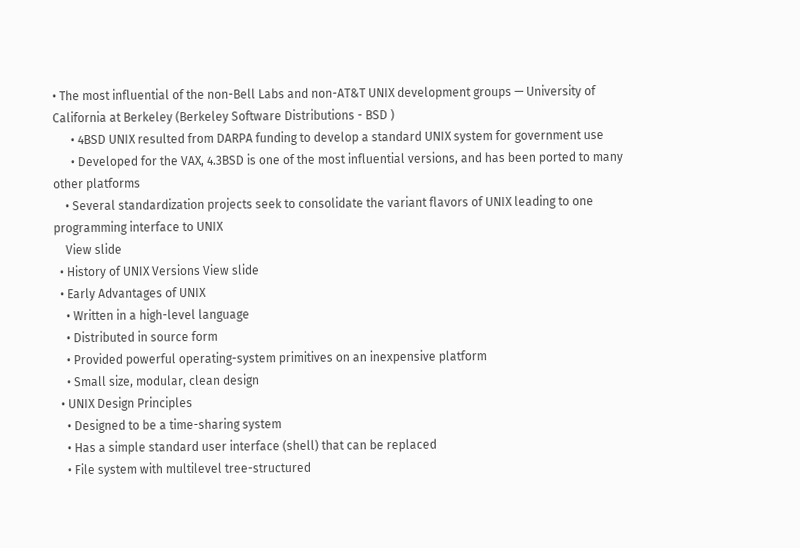• The most influential of the non-Bell Labs and non-AT&T UNIX development groups — University of California at Berkeley (Berkeley Software Distributions - BSD )
      • 4BSD UNIX resulted from DARPA funding to develop a standard UNIX system for government use
      • Developed for the VAX, 4.3BSD is one of the most influential versions, and has been ported to many other platforms
    • Several standardization projects seek to consolidate the variant flavors of UNIX leading to one programming interface to UNIX
    View slide
  • History of UNIX Versions View slide
  • Early Advantages of UNIX
    • Written in a high-level language
    • Distributed in source form
    • Provided powerful operating-system primitives on an inexpensive platform
    • Small size, modular, clean design
  • UNIX Design Principles
    • Designed to be a time-sharing system
    • Has a simple standard user interface (shell) that can be replaced
    • File system with multilevel tree-structured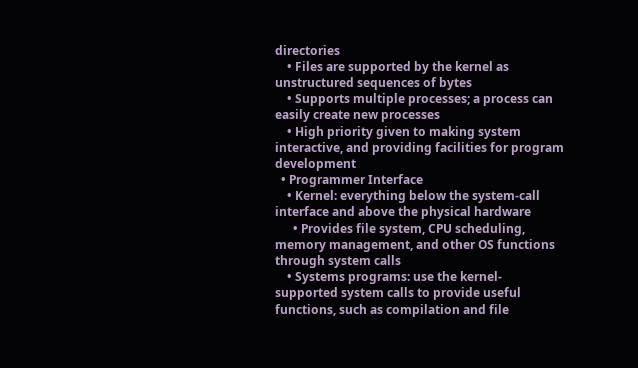directories
    • Files are supported by the kernel as unstructured sequences of bytes
    • Supports multiple processes; a process can easily create new processes
    • High priority given to making system interactive, and providing facilities for program development
  • Programmer Interface
    • Kernel: everything below the system-call interface and above the physical hardware
      • Provides file system, CPU scheduling, memory management, and other OS functions through system calls
    • Systems programs: use the kernel-supported system calls to provide useful functions, such as compilation and file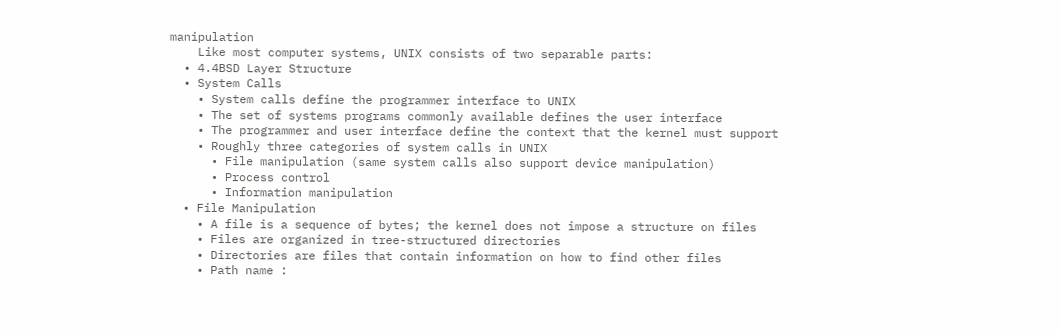manipulation
    Like most computer systems, UNIX consists of two separable parts:
  • 4.4BSD Layer Structure
  • System Calls
    • System calls define the programmer interface to UNIX
    • The set of systems programs commonly available defines the user interface
    • The programmer and user interface define the context that the kernel must support
    • Roughly three categories of system calls in UNIX
      • File manipulation (same system calls also support device manipulation)
      • Process control
      • Information manipulation
  • File Manipulation
    • A file is a sequence of bytes; the kernel does not impose a structure on files
    • Files are organized in tree-structured directories
    • Directories are files that contain information on how to find other files
    • Path name :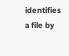identifies a file by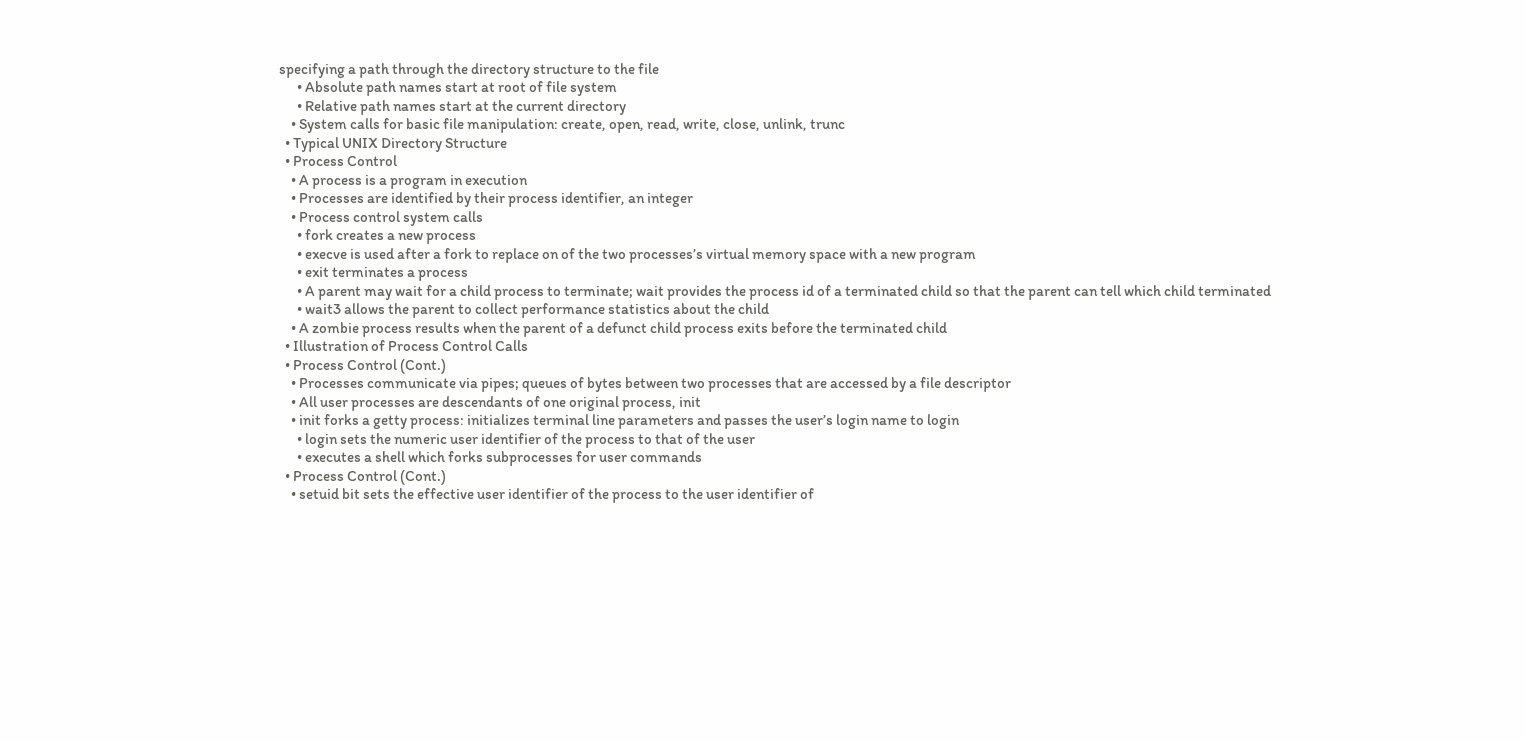specifying a path through the directory structure to the file
      • Absolute path names start at root of file system
      • Relative path names start at the current directory
    • System calls for basic file manipulation: create, open, read, write, close, unlink, trunc
  • Typical UNIX Directory Structure
  • Process Control
    • A process is a program in execution
    • Processes are identified by their process identifier, an integer
    • Process control system calls
      • fork creates a new process
      • execve is used after a fork to replace on of the two processes’s virtual memory space with a new program
      • exit terminates a process
      • A parent may wait for a child process to terminate; wait provides the process id of a terminated child so that the parent can tell which child terminated
      • wait3 allows the parent to collect performance statistics about the child
    • A zombie process results when the parent of a defunct child process exits before the terminated child
  • Illustration of Process Control Calls
  • Process Control (Cont.)
    • Processes communicate via pipes; queues of bytes between two processes that are accessed by a file descriptor
    • All user processes are descendants of one original process, init
    • init forks a getty process: initializes terminal line parameters and passes the user’s login name to login
      • login sets the numeric user identifier of the process to that of the user
      • executes a shell which forks subprocesses for user commands
  • Process Control (Cont.)
    • setuid bit sets the effective user identifier of the process to the user identifier of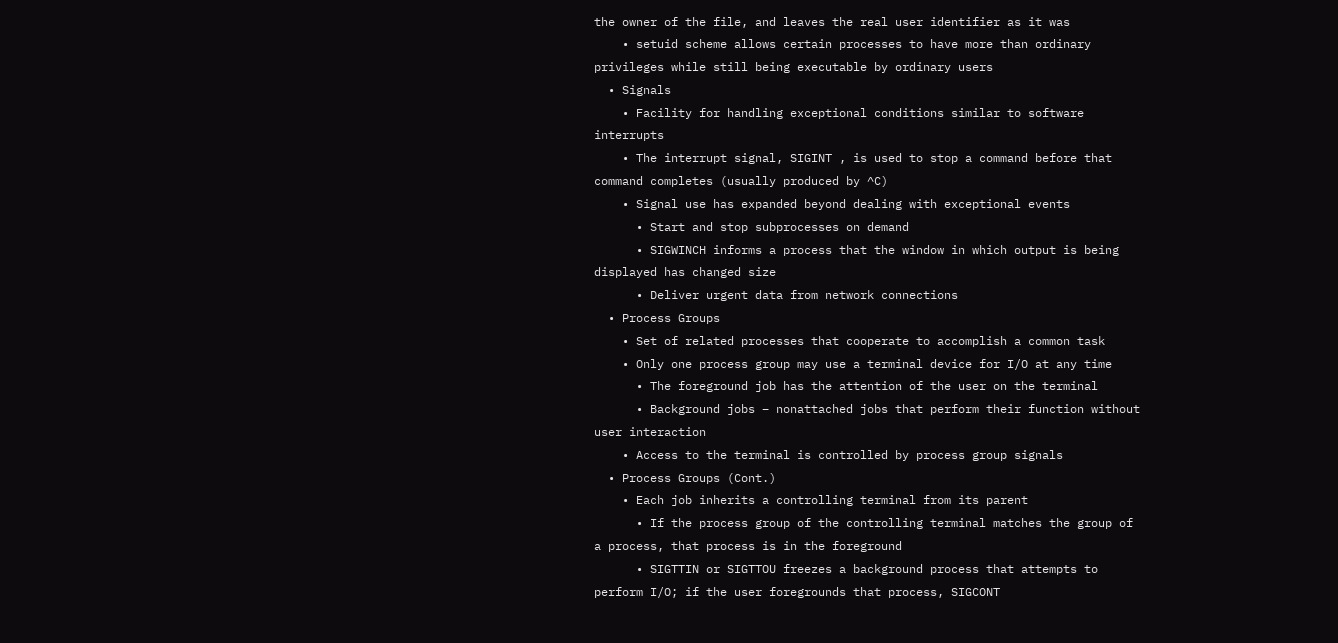the owner of the file, and leaves the real user identifier as it was
    • setuid scheme allows certain processes to have more than ordinary privileges while still being executable by ordinary users
  • Signals
    • Facility for handling exceptional conditions similar to software interrupts
    • The interrupt signal, SIGINT , is used to stop a command before that command completes (usually produced by ^C)
    • Signal use has expanded beyond dealing with exceptional events
      • Start and stop subprocesses on demand
      • SIGWINCH informs a process that the window in which output is being displayed has changed size
      • Deliver urgent data from network connections
  • Process Groups
    • Set of related processes that cooperate to accomplish a common task
    • Only one process group may use a terminal device for I/O at any time
      • The foreground job has the attention of the user on the terminal
      • Background jobs – nonattached jobs that perform their function without user interaction
    • Access to the terminal is controlled by process group signals
  • Process Groups (Cont.)
    • Each job inherits a controlling terminal from its parent
      • If the process group of the controlling terminal matches the group of a process, that process is in the foreground
      • SIGTTIN or SIGTTOU freezes a background process that attempts to perform I/O; if the user foregrounds that process, SIGCONT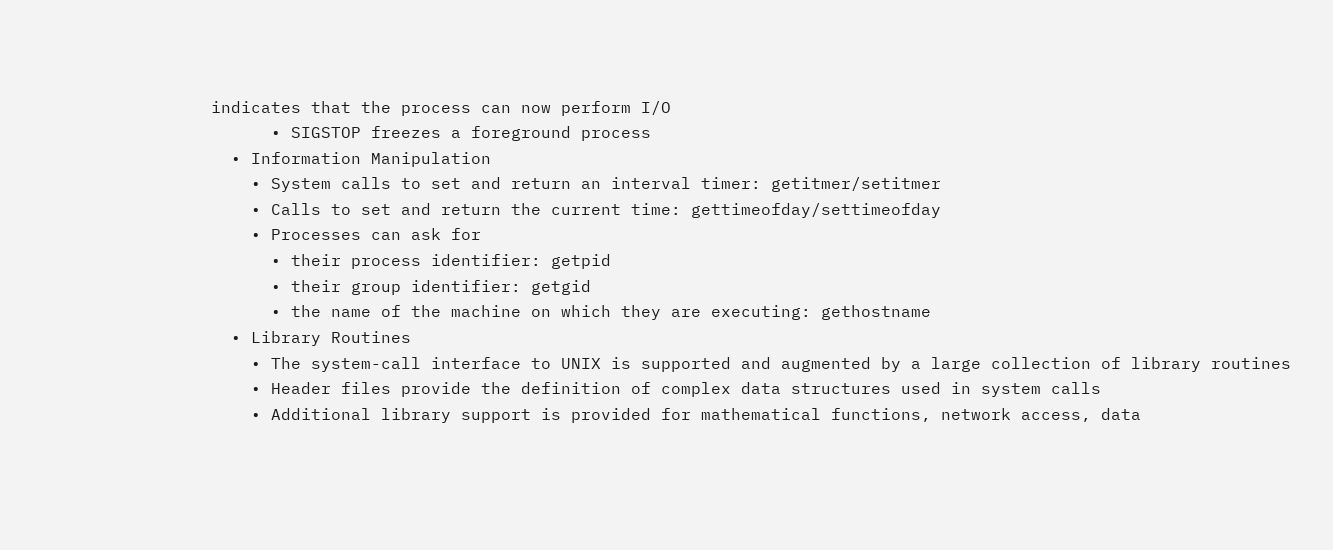indicates that the process can now perform I/O
      • SIGSTOP freezes a foreground process
  • Information Manipulation
    • System calls to set and return an interval timer: getitmer/setitmer
    • Calls to set and return the current time: gettimeofday/settimeofday
    • Processes can ask for
      • their process identifier: getpid
      • their group identifier: getgid
      • the name of the machine on which they are executing: gethostname
  • Library Routines
    • The system-call interface to UNIX is supported and augmented by a large collection of library routines
    • Header files provide the definition of complex data structures used in system calls
    • Additional library support is provided for mathematical functions, network access, data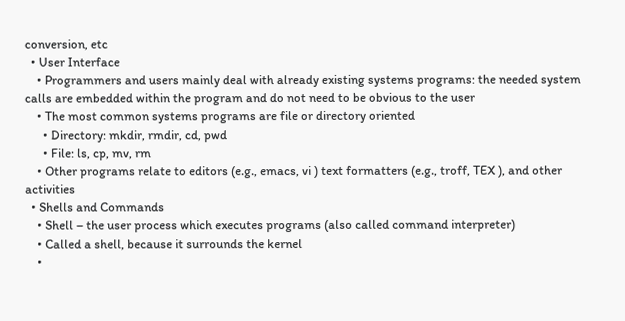conversion, etc
  • User Interface
    • Programmers and users mainly deal with already existing systems programs: the needed system calls are embedded within the program and do not need to be obvious to the user
    • The most common systems programs are file or directory oriented
      • Directory: mkdir, rmdir, cd, pwd
      • File: ls, cp, mv, rm
    • Other programs relate to editors (e.g., emacs, vi ) text formatters (e.g., troff, TEX ), and other activities
  • Shells and Commands
    • Shell – the user process which executes programs (also called command interpreter)
    • Called a shell, because it surrounds the kernel
    •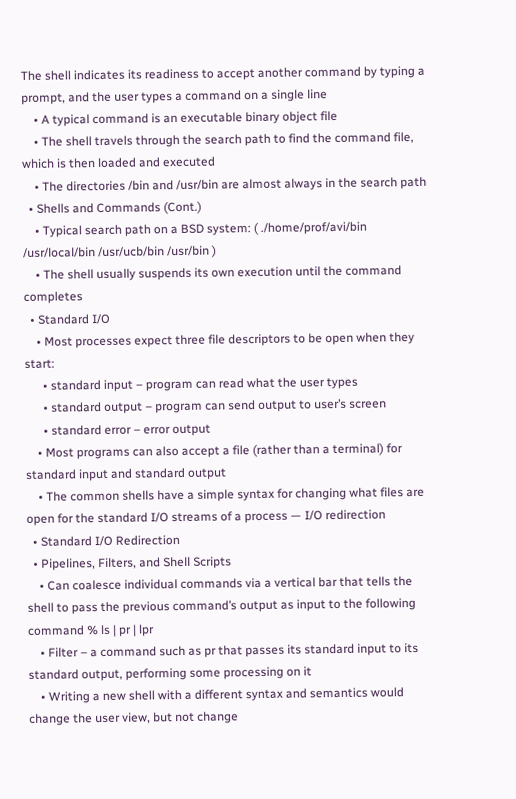The shell indicates its readiness to accept another command by typing a prompt, and the user types a command on a single line
    • A typical command is an executable binary object file
    • The shell travels through the search path to find the command file, which is then loaded and executed
    • The directories /bin and /usr/bin are almost always in the search path
  • Shells and Commands (Cont.)
    • Typical search path on a BSD system: ( ./home/prof/avi/bin /usr/local/bin /usr/ucb/bin /usr/bin )
    • The shell usually suspends its own execution until the command completes
  • Standard I/O
    • Most processes expect three file descriptors to be open when they start:
      • standard input – program can read what the user types
      • standard output – program can send output to user’s screen
      • standard error – error output
    • Most programs can also accept a file (rather than a terminal) for standard input and standard output
    • The common shells have a simple syntax for changing what files are open for the standard I/O streams of a process — I/O redirection
  • Standard I/O Redirection
  • Pipelines, Filters, and Shell Scripts
    • Can coalesce individual commands via a vertical bar that tells the shell to pass the previous command’s output as input to the following command % ls | pr | lpr
    • Filter – a command such as pr that passes its standard input to its standard output, performing some processing on it
    • Writing a new shell with a different syntax and semantics would change the user view, but not change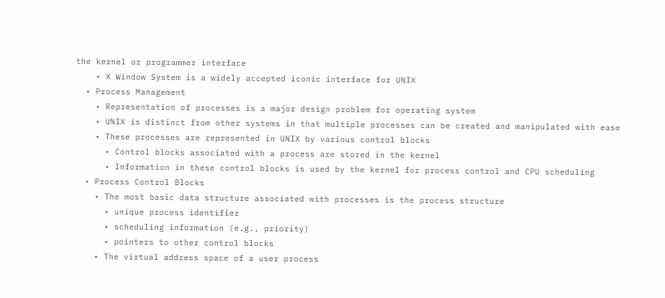the kernel or programmer interface
    • X Window System is a widely accepted iconic interface for UNIX
  • Process Management
    • Representation of processes is a major design problem for operating system
    • UNIX is distinct from other systems in that multiple processes can be created and manipulated with ease
    • These processes are represented in UNIX by various control blocks
      • Control blocks associated with a process are stored in the kernel
      • Information in these control blocks is used by the kernel for process control and CPU scheduling
  • Process Control Blocks
    • The most basic data structure associated with processes is the process structure
      • unique process identifier
      • scheduling information (e.g., priority)
      • pointers to other control blocks
    • The virtual address space of a user process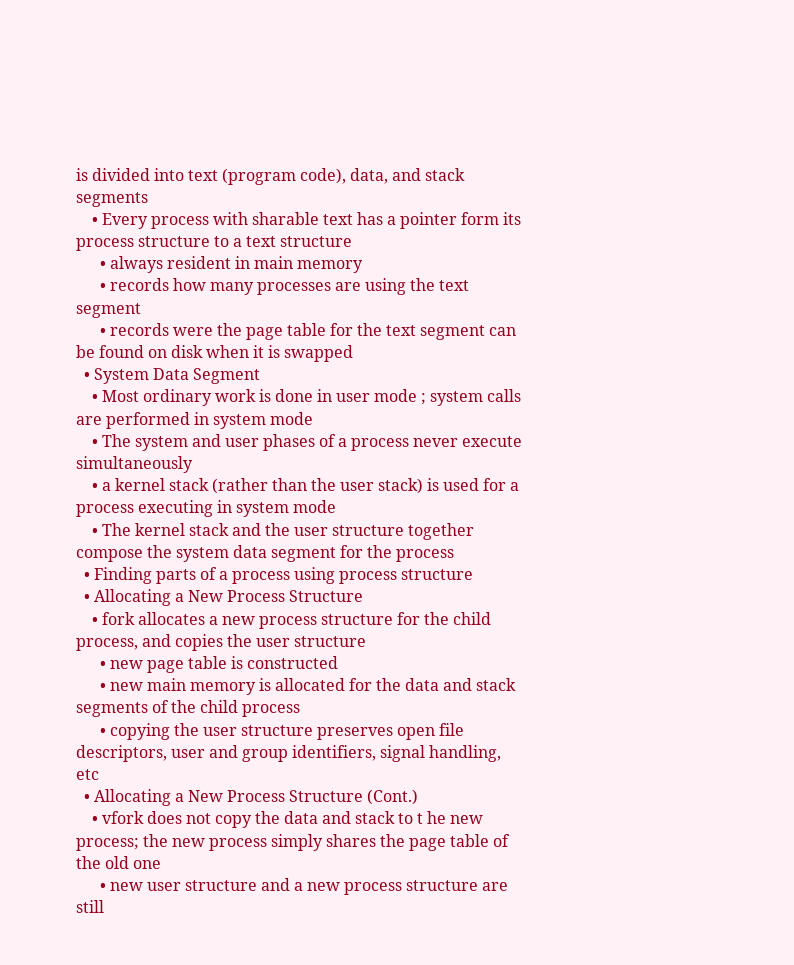is divided into text (program code), data, and stack segments
    • Every process with sharable text has a pointer form its process structure to a text structure
      • always resident in main memory
      • records how many processes are using the text segment
      • records were the page table for the text segment can be found on disk when it is swapped
  • System Data Segment
    • Most ordinary work is done in user mode ; system calls are performed in system mode
    • The system and user phases of a process never execute simultaneously
    • a kernel stack (rather than the user stack) is used for a process executing in system mode
    • The kernel stack and the user structure together compose the system data segment for the process
  • Finding parts of a process using process structure
  • Allocating a New Process Structure
    • fork allocates a new process structure for the child process, and copies the user structure
      • new page table is constructed
      • new main memory is allocated for the data and stack segments of the child process
      • copying the user structure preserves open file descriptors, user and group identifiers, signal handling, etc
  • Allocating a New Process Structure (Cont.)
    • vfork does not copy the data and stack to t he new process; the new process simply shares the page table of the old one
      • new user structure and a new process structure are still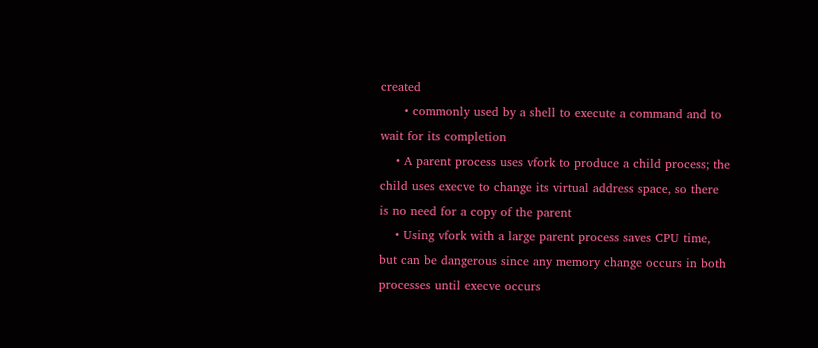created
      • commonly used by a shell to execute a command and to wait for its completion
    • A parent process uses vfork to produce a child process; the child uses execve to change its virtual address space, so there is no need for a copy of the parent
    • Using vfork with a large parent process saves CPU time, but can be dangerous since any memory change occurs in both processes until execve occurs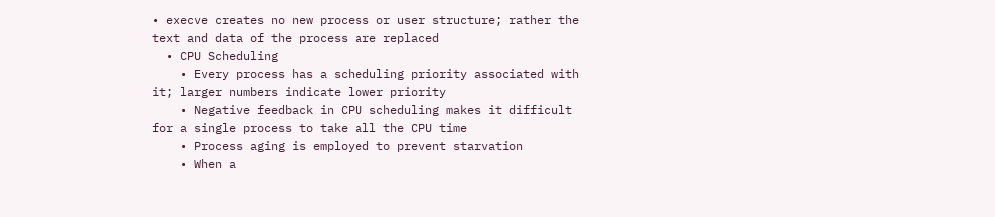• execve creates no new process or user structure; rather the text and data of the process are replaced
  • CPU Scheduling
    • Every process has a scheduling priority associated with it; larger numbers indicate lower priority
    • Negative feedback in CPU scheduling makes it difficult for a single process to take all the CPU time
    • Process aging is employed to prevent starvation
    • When a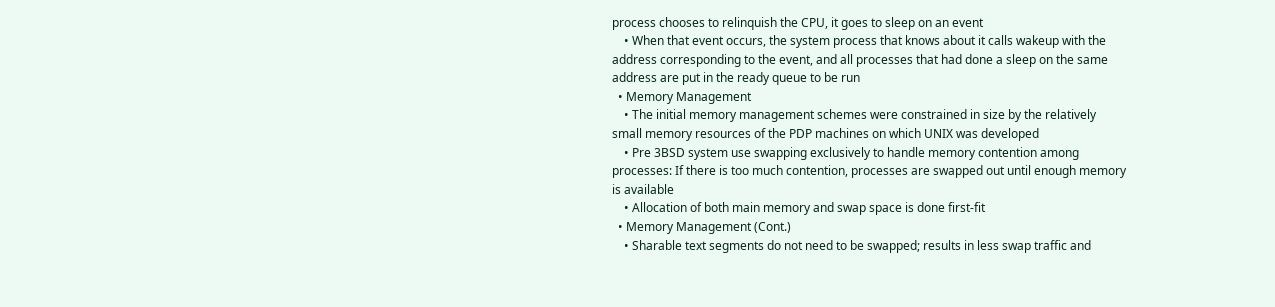process chooses to relinquish the CPU, it goes to sleep on an event
    • When that event occurs, the system process that knows about it calls wakeup with the address corresponding to the event, and all processes that had done a sleep on the same address are put in the ready queue to be run
  • Memory Management
    • The initial memory management schemes were constrained in size by the relatively small memory resources of the PDP machines on which UNIX was developed
    • Pre 3BSD system use swapping exclusively to handle memory contention among processes: If there is too much contention, processes are swapped out until enough memory is available
    • Allocation of both main memory and swap space is done first-fit
  • Memory Management (Cont.)
    • Sharable text segments do not need to be swapped; results in less swap traffic and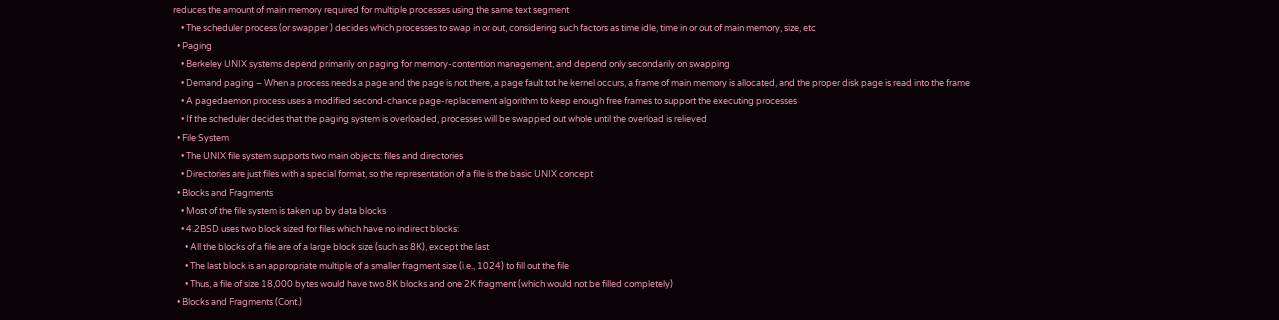reduces the amount of main memory required for multiple processes using the same text segment
    • The scheduler process (or swapper ) decides which processes to swap in or out, considering such factors as time idle, time in or out of main memory, size, etc
  • Paging
    • Berkeley UNIX systems depend primarily on paging for memory-contention management, and depend only secondarily on swapping
    • Demand paging – When a process needs a page and the page is not there, a page fault tot he kernel occurs, a frame of main memory is allocated, and the proper disk page is read into the frame
    • A pagedaemon process uses a modified second-chance page-replacement algorithm to keep enough free frames to support the executing processes
    • If the scheduler decides that the paging system is overloaded, processes will be swapped out whole until the overload is relieved
  • File System
    • The UNIX file system supports two main objects: files and directories
    • Directories are just files with a special format, so the representation of a file is the basic UNIX concept
  • Blocks and Fragments
    • Most of the file system is taken up by data blocks
    • 4.2BSD uses two block sized for files which have no indirect blocks:
      • All the blocks of a file are of a large block size (such as 8K), except the last
      • The last block is an appropriate multiple of a smaller fragment size (i.e., 1024) to fill out the file
      • Thus, a file of size 18,000 bytes would have two 8K blocks and one 2K fragment (which would not be filled completely)
  • Blocks and Fragments (Cont.)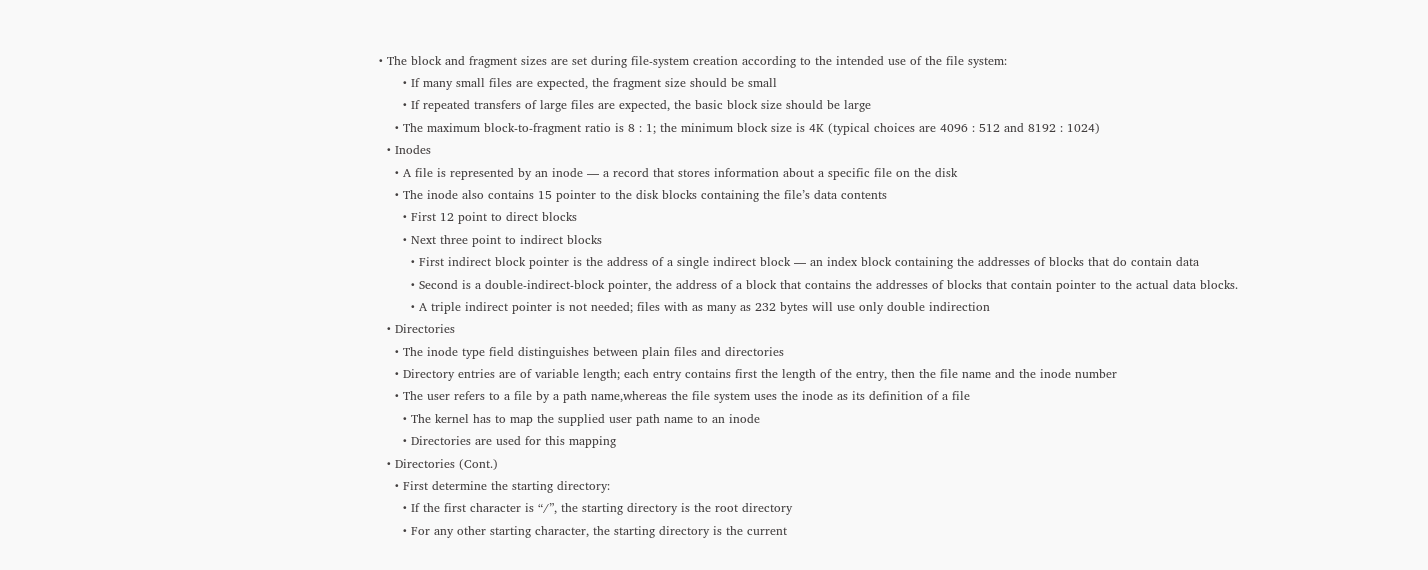• The block and fragment sizes are set during file-system creation according to the intended use of the file system:
      • If many small files are expected, the fragment size should be small
      • If repeated transfers of large files are expected, the basic block size should be large
    • The maximum block-to-fragment ratio is 8 : 1; the minimum block size is 4K (typical choices are 4096 : 512 and 8192 : 1024)
  • Inodes
    • A file is represented by an inode — a record that stores information about a specific file on the disk
    • The inode also contains 15 pointer to the disk blocks containing the file’s data contents
      • First 12 point to direct blocks
      • Next three point to indirect blocks
        • First indirect block pointer is the address of a single indirect block — an index block containing the addresses of blocks that do contain data
        • Second is a double-indirect-block pointer, the address of a block that contains the addresses of blocks that contain pointer to the actual data blocks.
        • A triple indirect pointer is not needed; files with as many as 232 bytes will use only double indirection
  • Directories
    • The inode type field distinguishes between plain files and directories
    • Directory entries are of variable length; each entry contains first the length of the entry, then the file name and the inode number
    • The user refers to a file by a path name,whereas the file system uses the inode as its definition of a file
      • The kernel has to map the supplied user path name to an inode
      • Directories are used for this mapping
  • Directories (Cont.)
    • First determine the starting directory:
      • If the first character is “/”, the starting directory is the root directory
      • For any other starting character, the starting directory is the current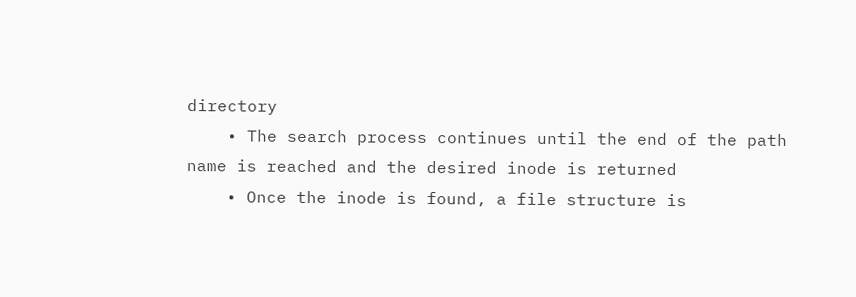directory
    • The search process continues until the end of the path name is reached and the desired inode is returned
    • Once the inode is found, a file structure is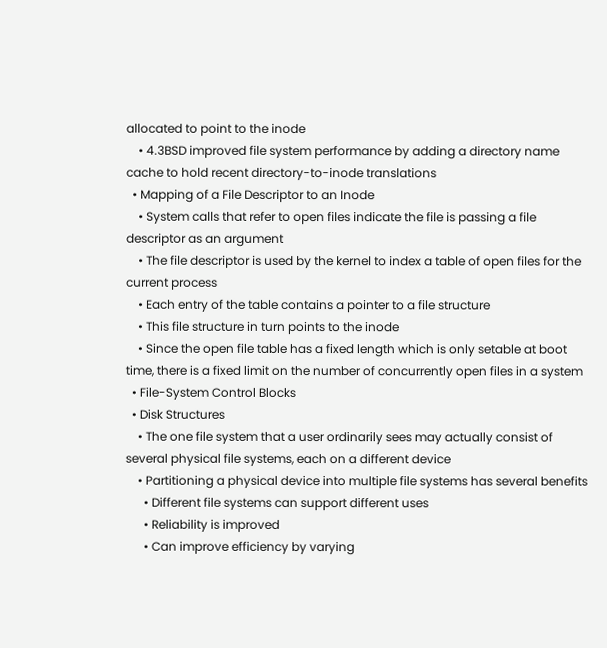allocated to point to the inode
    • 4.3BSD improved file system performance by adding a directory name cache to hold recent directory-to-inode translations
  • Mapping of a File Descriptor to an Inode
    • System calls that refer to open files indicate the file is passing a file descriptor as an argument
    • The file descriptor is used by the kernel to index a table of open files for the current process
    • Each entry of the table contains a pointer to a file structure
    • This file structure in turn points to the inode
    • Since the open file table has a fixed length which is only setable at boot time, there is a fixed limit on the number of concurrently open files in a system
  • File-System Control Blocks
  • Disk Structures
    • The one file system that a user ordinarily sees may actually consist of several physical file systems, each on a different device
    • Partitioning a physical device into multiple file systems has several benefits
      • Different file systems can support different uses
      • Reliability is improved
      • Can improve efficiency by varying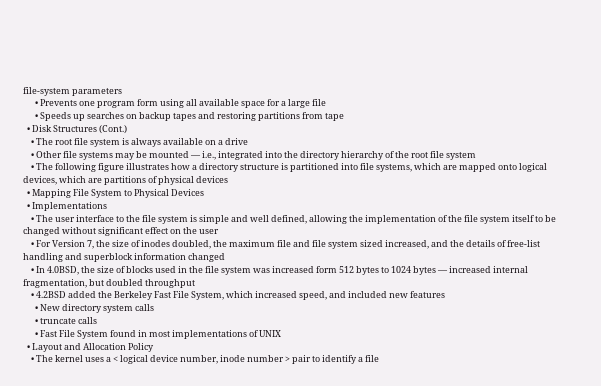file-system parameters
      • Prevents one program form using all available space for a large file
      • Speeds up searches on backup tapes and restoring partitions from tape
  • Disk Structures (Cont.)
    • The root file system is always available on a drive
    • Other file systems may be mounted — i.e., integrated into the directory hierarchy of the root file system
    • The following figure illustrates how a directory structure is partitioned into file systems, which are mapped onto logical devices, which are partitions of physical devices
  • Mapping File System to Physical Devices
  • Implementations
    • The user interface to the file system is simple and well defined, allowing the implementation of the file system itself to be changed without significant effect on the user
    • For Version 7, the size of inodes doubled, the maximum file and file system sized increased, and the details of free-list handling and superblock information changed
    • In 4.0BSD, the size of blocks used in the file system was increased form 512 bytes to 1024 bytes — increased internal fragmentation, but doubled throughput
    • 4.2BSD added the Berkeley Fast File System, which increased speed, and included new features
      • New directory system calls
      • truncate calls
      • Fast File System found in most implementations of UNIX
  • Layout and Allocation Policy
    • The kernel uses a < logical device number, inode number > pair to identify a file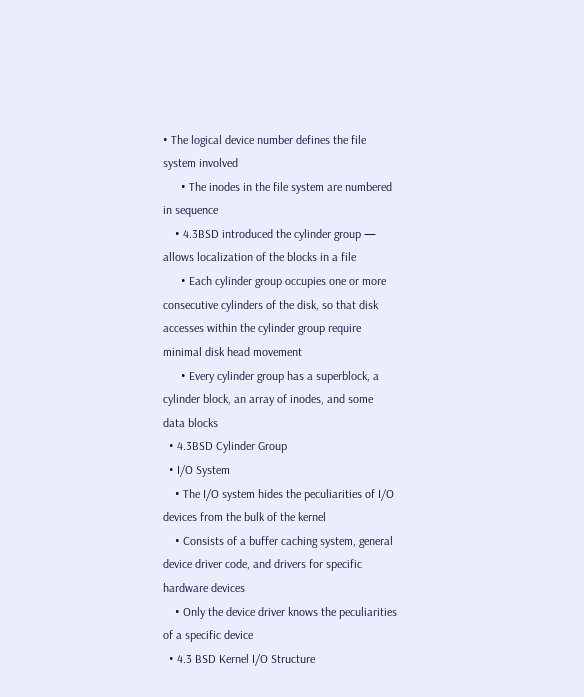• The logical device number defines the file system involved
      • The inodes in the file system are numbered in sequence
    • 4.3BSD introduced the cylinder group — allows localization of the blocks in a file
      • Each cylinder group occupies one or more consecutive cylinders of the disk, so that disk accesses within the cylinder group require minimal disk head movement
      • Every cylinder group has a superblock, a cylinder block, an array of inodes, and some data blocks
  • 4.3BSD Cylinder Group
  • I/O System
    • The I/O system hides the peculiarities of I/O devices from the bulk of the kernel
    • Consists of a buffer caching system, general device driver code, and drivers for specific hardware devices
    • Only the device driver knows the peculiarities of a specific device
  • 4.3 BSD Kernel I/O Structure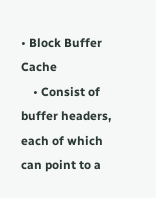• Block Buffer Cache
    • Consist of buffer headers, each of which can point to a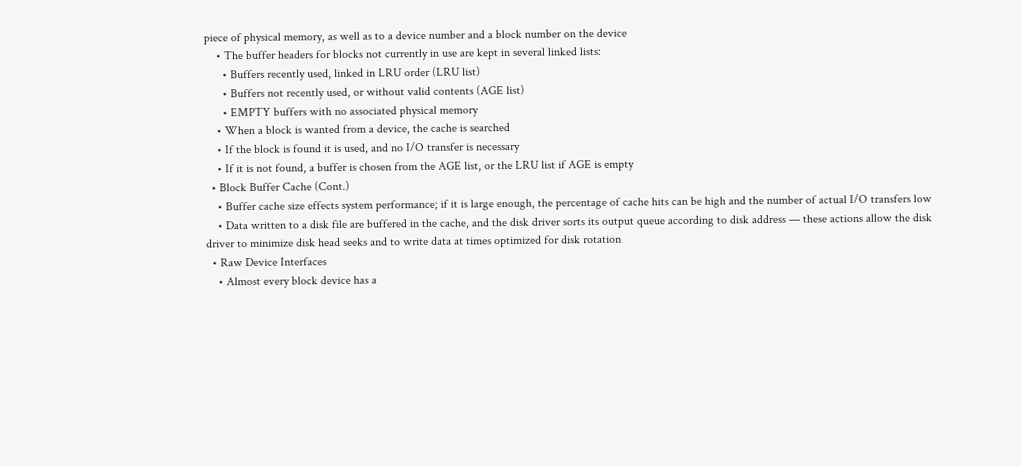piece of physical memory, as well as to a device number and a block number on the device
    • The buffer headers for blocks not currently in use are kept in several linked lists:
      • Buffers recently used, linked in LRU order (LRU list)
      • Buffers not recently used, or without valid contents (AGE list)
      • EMPTY buffers with no associated physical memory
    • When a block is wanted from a device, the cache is searched
    • If the block is found it is used, and no I/O transfer is necessary
    • If it is not found, a buffer is chosen from the AGE list, or the LRU list if AGE is empty
  • Block Buffer Cache (Cont.)
    • Buffer cache size effects system performance; if it is large enough, the percentage of cache hits can be high and the number of actual I/O transfers low
    • Data written to a disk file are buffered in the cache, and the disk driver sorts its output queue according to disk address — these actions allow the disk driver to minimize disk head seeks and to write data at times optimized for disk rotation
  • Raw Device Interfaces
    • Almost every block device has a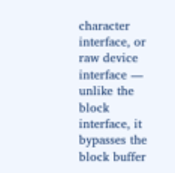character interface, or raw device interface — unlike the block interface, it bypasses the block buffer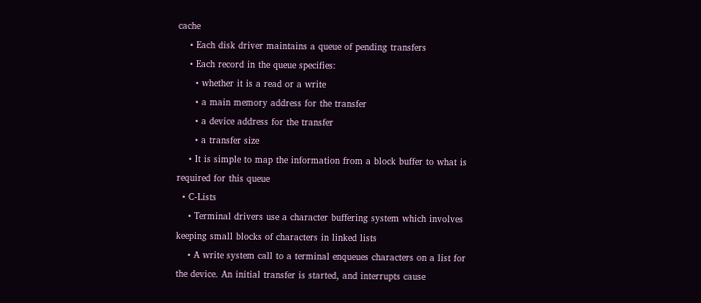cache
    • Each disk driver maintains a queue of pending transfers
    • Each record in the queue specifies:
      • whether it is a read or a write
      • a main memory address for the transfer
      • a device address for the transfer
      • a transfer size
    • It is simple to map the information from a block buffer to what is required for this queue
  • C-Lists
    • Terminal drivers use a character buffering system which involves keeping small blocks of characters in linked lists
    • A write system call to a terminal enqueues characters on a list for the device. An initial transfer is started, and interrupts cause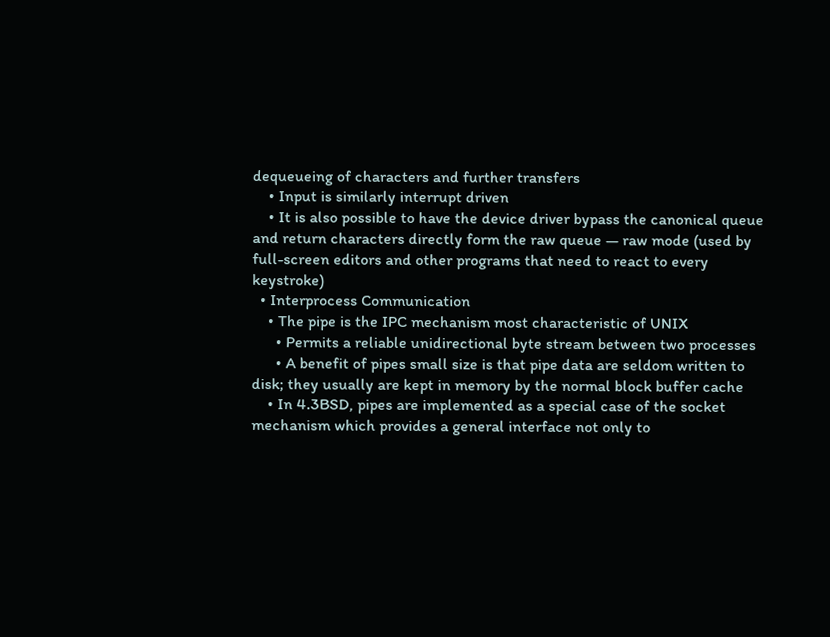dequeueing of characters and further transfers
    • Input is similarly interrupt driven
    • It is also possible to have the device driver bypass the canonical queue and return characters directly form the raw queue — raw mode (used by full-screen editors and other programs that need to react to every keystroke)
  • Interprocess Communication
    • The pipe is the IPC mechanism most characteristic of UNIX
      • Permits a reliable unidirectional byte stream between two processes
      • A benefit of pipes small size is that pipe data are seldom written to disk; they usually are kept in memory by the normal block buffer cache
    • In 4.3BSD, pipes are implemented as a special case of the socket mechanism which provides a general interface not only to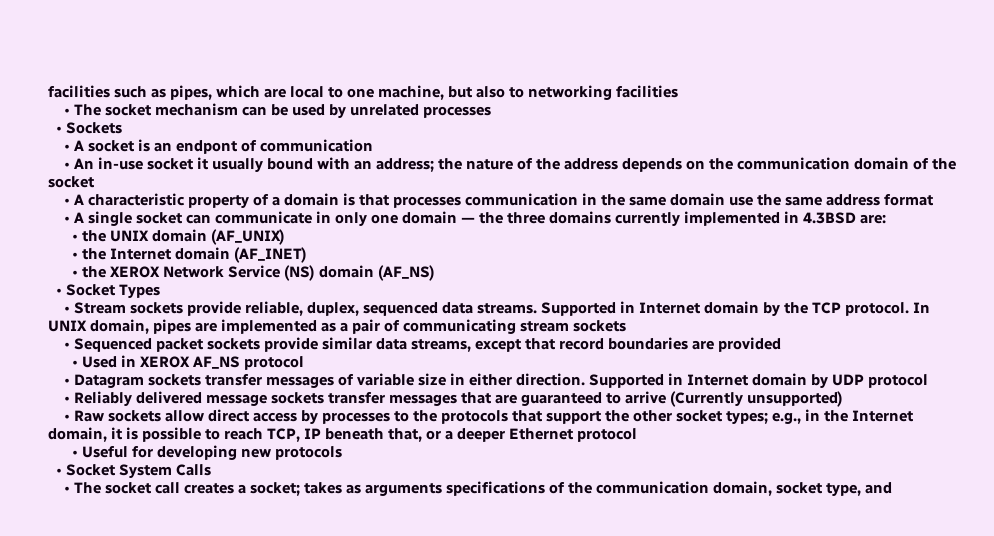facilities such as pipes, which are local to one machine, but also to networking facilities
    • The socket mechanism can be used by unrelated processes
  • Sockets
    • A socket is an endpont of communication
    • An in-use socket it usually bound with an address; the nature of the address depends on the communication domain of the socket
    • A characteristic property of a domain is that processes communication in the same domain use the same address format
    • A single socket can communicate in only one domain — the three domains currently implemented in 4.3BSD are:
      • the UNIX domain (AF_UNIX)
      • the Internet domain (AF_INET)
      • the XEROX Network Service (NS) domain (AF_NS)
  • Socket Types
    • Stream sockets provide reliable, duplex, sequenced data streams. Supported in Internet domain by the TCP protocol. In UNIX domain, pipes are implemented as a pair of communicating stream sockets
    • Sequenced packet sockets provide similar data streams, except that record boundaries are provided
      • Used in XEROX AF_NS protocol
    • Datagram sockets transfer messages of variable size in either direction. Supported in Internet domain by UDP protocol
    • Reliably delivered message sockets transfer messages that are guaranteed to arrive (Currently unsupported)
    • Raw sockets allow direct access by processes to the protocols that support the other socket types; e.g., in the Internet domain, it is possible to reach TCP, IP beneath that, or a deeper Ethernet protocol
      • Useful for developing new protocols
  • Socket System Calls
    • The socket call creates a socket; takes as arguments specifications of the communication domain, socket type, and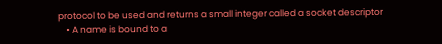protocol to be used and returns a small integer called a socket descriptor
    • A name is bound to a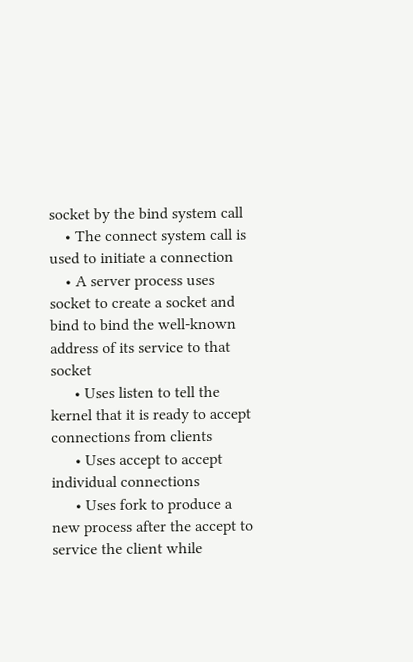socket by the bind system call
    • The connect system call is used to initiate a connection
    • A server process uses socket to create a socket and bind to bind the well-known address of its service to that socket
      • Uses listen to tell the kernel that it is ready to accept connections from clients
      • Uses accept to accept individual connections
      • Uses fork to produce a new process after the accept to service the client while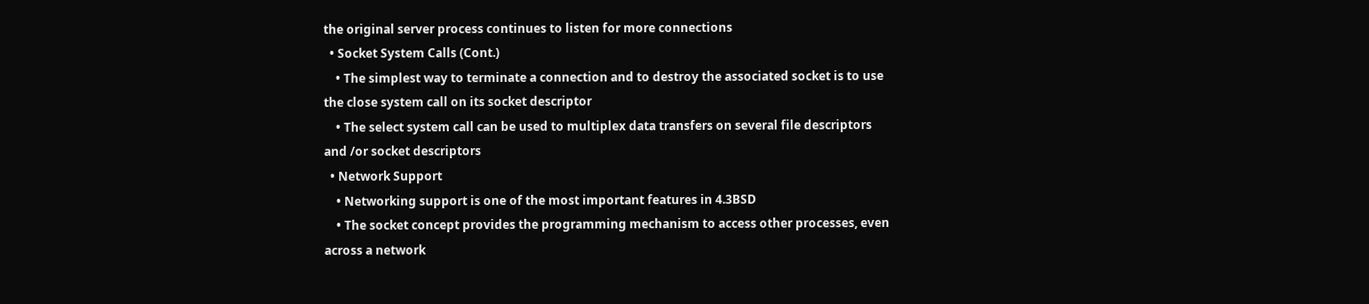the original server process continues to listen for more connections
  • Socket System Calls (Cont.)
    • The simplest way to terminate a connection and to destroy the associated socket is to use the close system call on its socket descriptor
    • The select system call can be used to multiplex data transfers on several file descriptors and /or socket descriptors
  • Network Support
    • Networking support is one of the most important features in 4.3BSD
    • The socket concept provides the programming mechanism to access other processes, even across a network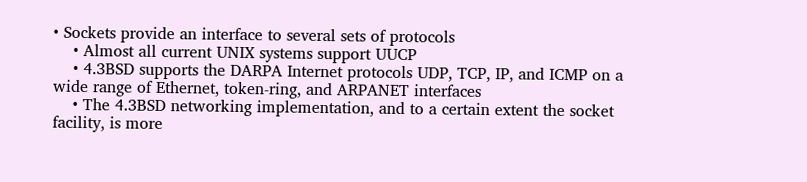• Sockets provide an interface to several sets of protocols
    • Almost all current UNIX systems support UUCP
    • 4.3BSD supports the DARPA Internet protocols UDP, TCP, IP, and ICMP on a wide range of Ethernet, token-ring, and ARPANET interfaces
    • The 4.3BSD networking implementation, and to a certain extent the socket facility, is more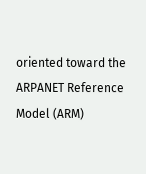oriented toward the ARPANET Reference Model (ARM)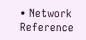• Network Reference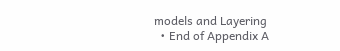models and Layering
  • End of Appendix A